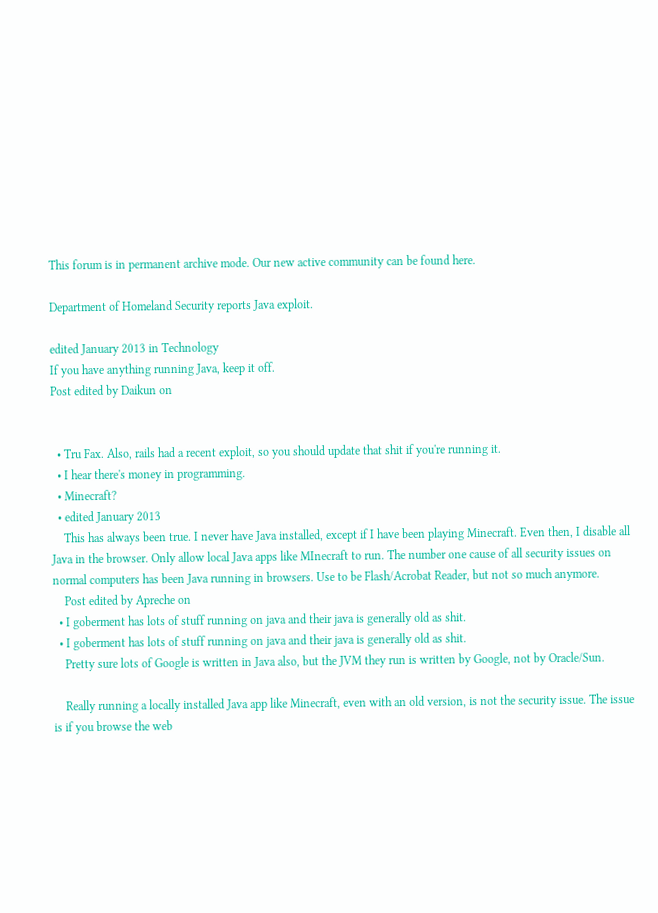This forum is in permanent archive mode. Our new active community can be found here.

Department of Homeland Security reports Java exploit.

edited January 2013 in Technology
If you have anything running Java, keep it off.
Post edited by Daikun on


  • Tru Fax. Also, rails had a recent exploit, so you should update that shit if you're running it.
  • I hear there's money in programming.
  • Minecraft?
  • edited January 2013
    This has always been true. I never have Java installed, except if I have been playing Minecraft. Even then, I disable all Java in the browser. Only allow local Java apps like MInecraft to run. The number one cause of all security issues on normal computers has been Java running in browsers. Use to be Flash/Acrobat Reader, but not so much anymore.
    Post edited by Apreche on
  • I goberment has lots of stuff running on java and their java is generally old as shit.
  • I goberment has lots of stuff running on java and their java is generally old as shit.
    Pretty sure lots of Google is written in Java also, but the JVM they run is written by Google, not by Oracle/Sun.

    Really running a locally installed Java app like Minecraft, even with an old version, is not the security issue. The issue is if you browse the web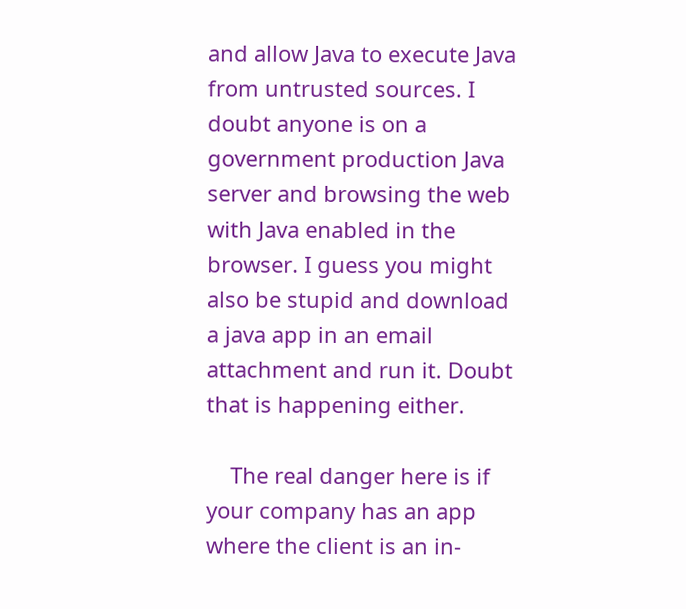and allow Java to execute Java from untrusted sources. I doubt anyone is on a government production Java server and browsing the web with Java enabled in the browser. I guess you might also be stupid and download a java app in an email attachment and run it. Doubt that is happening either.

    The real danger here is if your company has an app where the client is an in-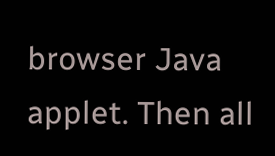browser Java applet. Then all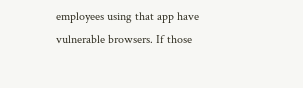employees using that app have vulnerable browsers. If those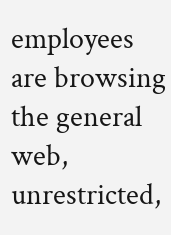employees are browsing the general web, unrestricted,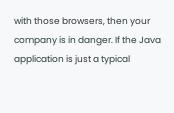with those browsers, then your company is in danger. If the Java application is just a typical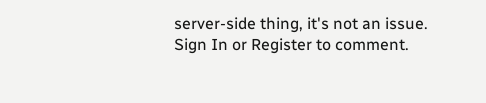server-side thing, it's not an issue.
Sign In or Register to comment.